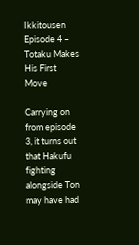Ikkitousen Episode 4 – Totaku Makes His First Move

Carrying on from episode 3, it turns out that Hakufu fighting alongside Ton may have had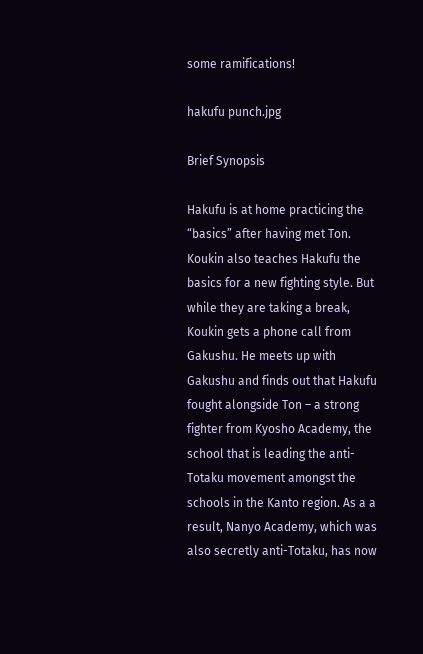some ramifications!

hakufu punch.jpg

Brief Synopsis

Hakufu is at home practicing the “basics” after having met Ton. Koukin also teaches Hakufu the basics for a new fighting style. But while they are taking a break, Koukin gets a phone call from Gakushu. He meets up with Gakushu and finds out that Hakufu fought alongside Ton – a strong fighter from Kyosho Academy, the school that is leading the anti-Totaku movement amongst the schools in the Kanto region. As a a result, Nanyo Academy, which was also secretly anti-Totaku, has now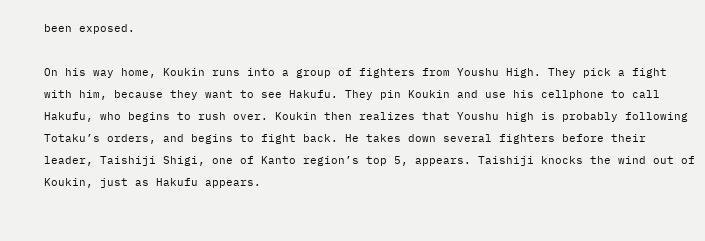been exposed.

On his way home, Koukin runs into a group of fighters from Youshu High. They pick a fight with him, because they want to see Hakufu. They pin Koukin and use his cellphone to call Hakufu, who begins to rush over. Koukin then realizes that Youshu high is probably following Totaku’s orders, and begins to fight back. He takes down several fighters before their leader, Taishiji Shigi, one of Kanto region’s top 5, appears. Taishiji knocks the wind out of Koukin, just as Hakufu appears.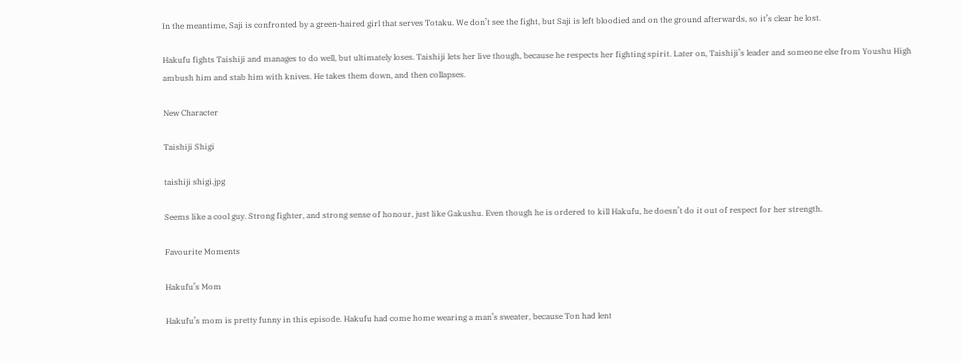In the meantime, Saji is confronted by a green-haired girl that serves Totaku. We don’t see the fight, but Saji is left bloodied and on the ground afterwards, so it’s clear he lost.

Hakufu fights Taishiji and manages to do well, but ultimately loses. Taishiji lets her live though, because he respects her fighting spirit. Later on, Taishiji’s leader and someone else from Youshu High ambush him and stab him with knives. He takes them down, and then collapses.

New Character

Taishiji Shigi

taishiji shigi.jpg

Seems like a cool guy. Strong fighter, and strong sense of honour, just like Gakushu. Even though he is ordered to kill Hakufu, he doesn’t do it out of respect for her strength.

Favourite Moments

Hakufu’s Mom

Hakufu’s mom is pretty funny in this episode. Hakufu had come home wearing a man’s sweater, because Ton had lent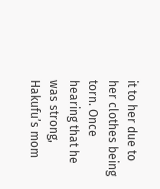it to her due to her clothes being torn. Once hearing that he was strong, Hakufu’s mom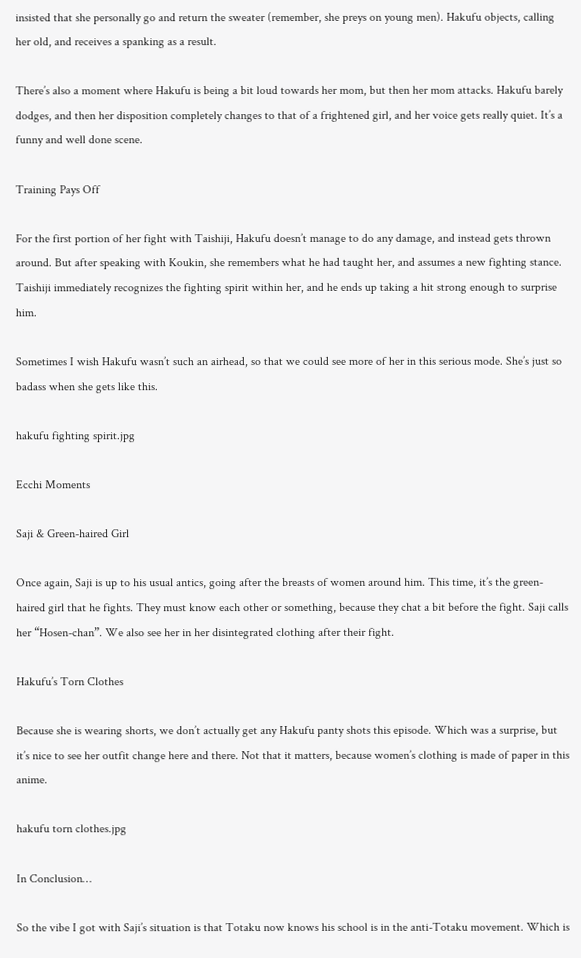insisted that she personally go and return the sweater (remember, she preys on young men). Hakufu objects, calling her old, and receives a spanking as a result.

There’s also a moment where Hakufu is being a bit loud towards her mom, but then her mom attacks. Hakufu barely dodges, and then her disposition completely changes to that of a frightened girl, and her voice gets really quiet. It’s a funny and well done scene.

Training Pays Off

For the first portion of her fight with Taishiji, Hakufu doesn’t manage to do any damage, and instead gets thrown around. But after speaking with Koukin, she remembers what he had taught her, and assumes a new fighting stance. Taishiji immediately recognizes the fighting spirit within her, and he ends up taking a hit strong enough to surprise him.

Sometimes I wish Hakufu wasn’t such an airhead, so that we could see more of her in this serious mode. She’s just so badass when she gets like this.

hakufu fighting spirit.jpg

Ecchi Moments

Saji & Green-haired Girl

Once again, Saji is up to his usual antics, going after the breasts of women around him. This time, it’s the green-haired girl that he fights. They must know each other or something, because they chat a bit before the fight. Saji calls her “Hosen-chan”. We also see her in her disintegrated clothing after their fight.

Hakufu’s Torn Clothes

Because she is wearing shorts, we don’t actually get any Hakufu panty shots this episode. Which was a surprise, but it’s nice to see her outfit change here and there. Not that it matters, because women’s clothing is made of paper in this anime.

hakufu torn clothes.jpg

In Conclusion…

So the vibe I got with Saji’s situation is that Totaku now knows his school is in the anti-Totaku movement. Which is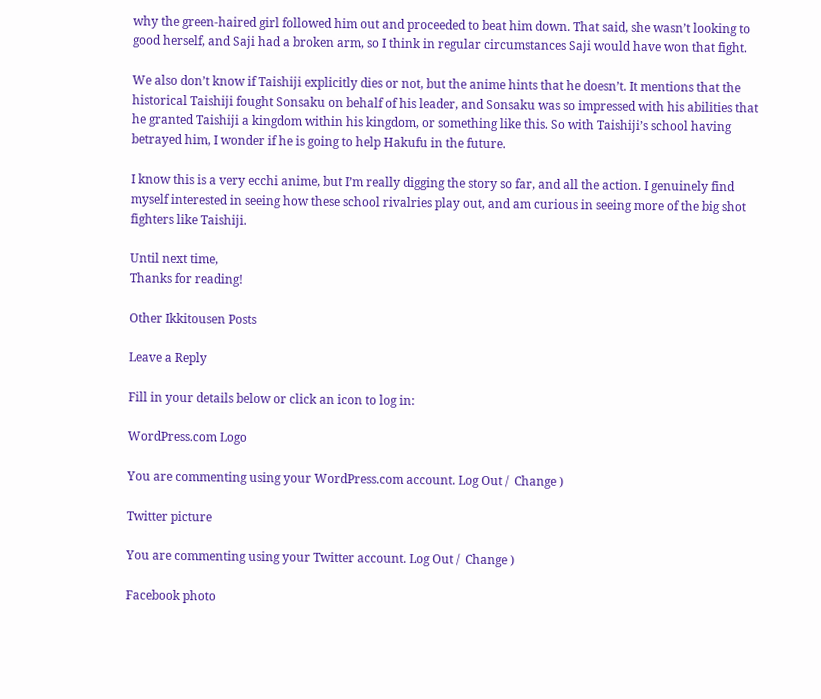why the green-haired girl followed him out and proceeded to beat him down. That said, she wasn’t looking to good herself, and Saji had a broken arm, so I think in regular circumstances Saji would have won that fight.

We also don’t know if Taishiji explicitly dies or not, but the anime hints that he doesn’t. It mentions that the historical Taishiji fought Sonsaku on behalf of his leader, and Sonsaku was so impressed with his abilities that he granted Taishiji a kingdom within his kingdom, or something like this. So with Taishiji’s school having betrayed him, I wonder if he is going to help Hakufu in the future.

I know this is a very ecchi anime, but I’m really digging the story so far, and all the action. I genuinely find myself interested in seeing how these school rivalries play out, and am curious in seeing more of the big shot fighters like Taishiji.

Until next time,
Thanks for reading!

Other Ikkitousen Posts

Leave a Reply

Fill in your details below or click an icon to log in:

WordPress.com Logo

You are commenting using your WordPress.com account. Log Out /  Change )

Twitter picture

You are commenting using your Twitter account. Log Out /  Change )

Facebook photo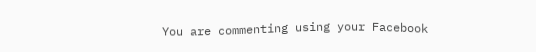You are commenting using your Facebook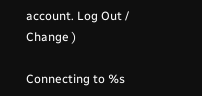account. Log Out /  Change )

Connecting to %s